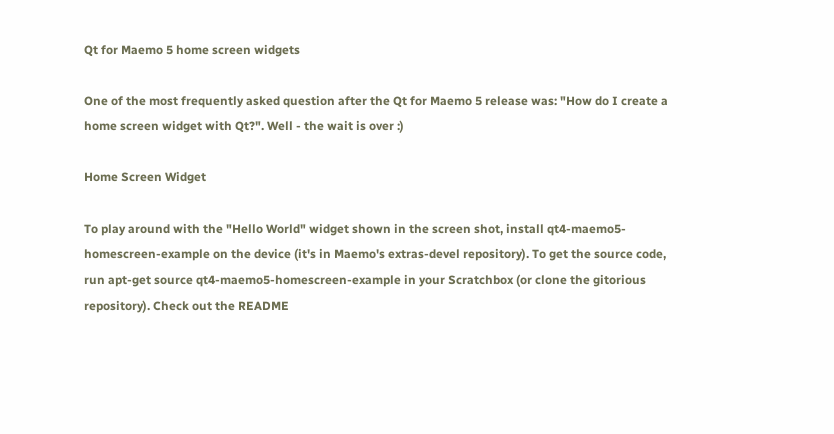Qt for Maemo 5 home screen widgets

One of the most frequently asked question after the Qt for Maemo 5 release was: "How do I create a home screen widget with Qt?". Well - the wait is over :)

Home Screen Widget

To play around with the "Hello World" widget shown in the screen shot, install qt4-maemo5-homescreen-example on the device (it's in Maemo's extras-devel repository). To get the source code, run apt-get source qt4-maemo5-homescreen-example in your Scratchbox (or clone the gitorious repository). Check out the README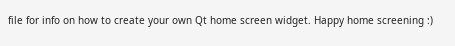file for info on how to create your own Qt home screen widget. Happy home screening :)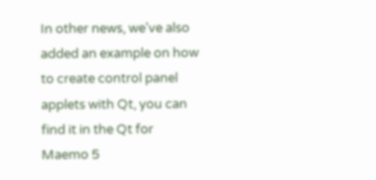In other news, we've also added an example on how to create control panel applets with Qt, you can find it in the Qt for Maemo 5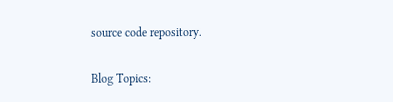source code repository.

Blog Topics: